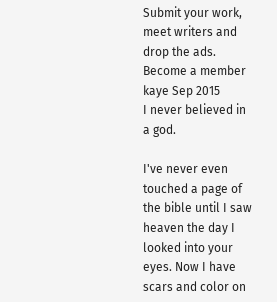Submit your work, meet writers and drop the ads. Become a member
kaye Sep 2015
I never believed in a god.

I've never even touched a page of the bible until I saw heaven the day I looked into your eyes. Now I have scars and color on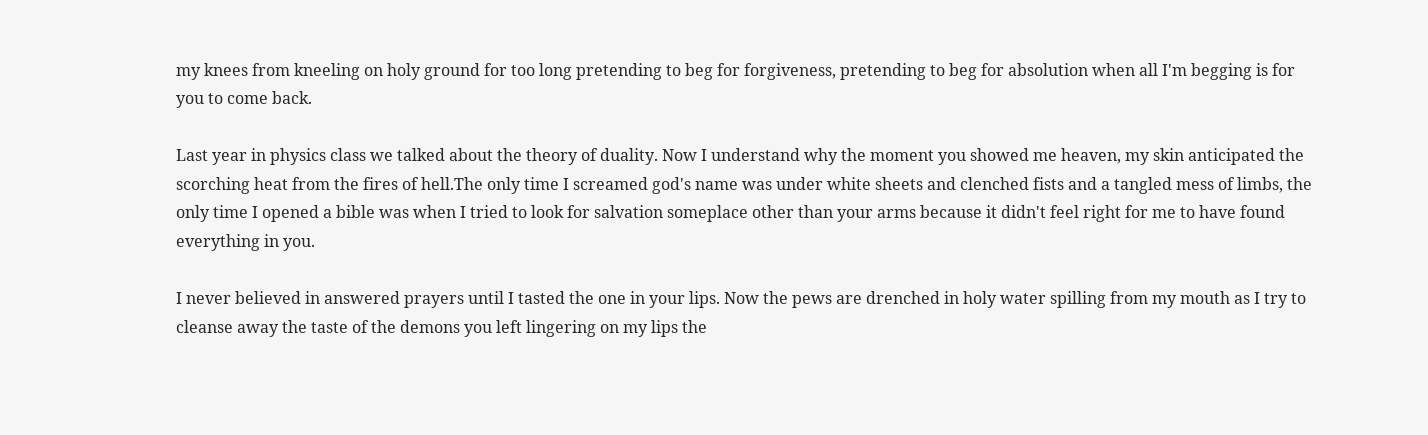my knees from kneeling on holy ground for too long pretending to beg for forgiveness, pretending to beg for absolution when all I'm begging is for you to come back.

Last year in physics class we talked about the theory of duality. Now I understand why the moment you showed me heaven, my skin anticipated the scorching heat from the fires of hell.The only time I screamed god's name was under white sheets and clenched fists and a tangled mess of limbs, the only time I opened a bible was when I tried to look for salvation someplace other than your arms because it didn't feel right for me to have found everything in you.

I never believed in answered prayers until I tasted the one in your lips. Now the pews are drenched in holy water spilling from my mouth as I try to cleanse away the taste of the demons you left lingering on my lips the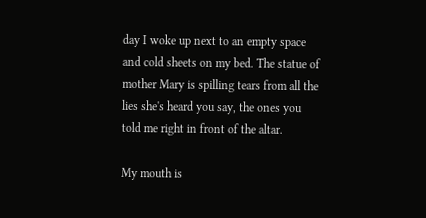day I woke up next to an empty space and cold sheets on my bed. The statue of mother Mary is spilling tears from all the lies she's heard you say, the ones you told me right in front of the altar.

My mouth is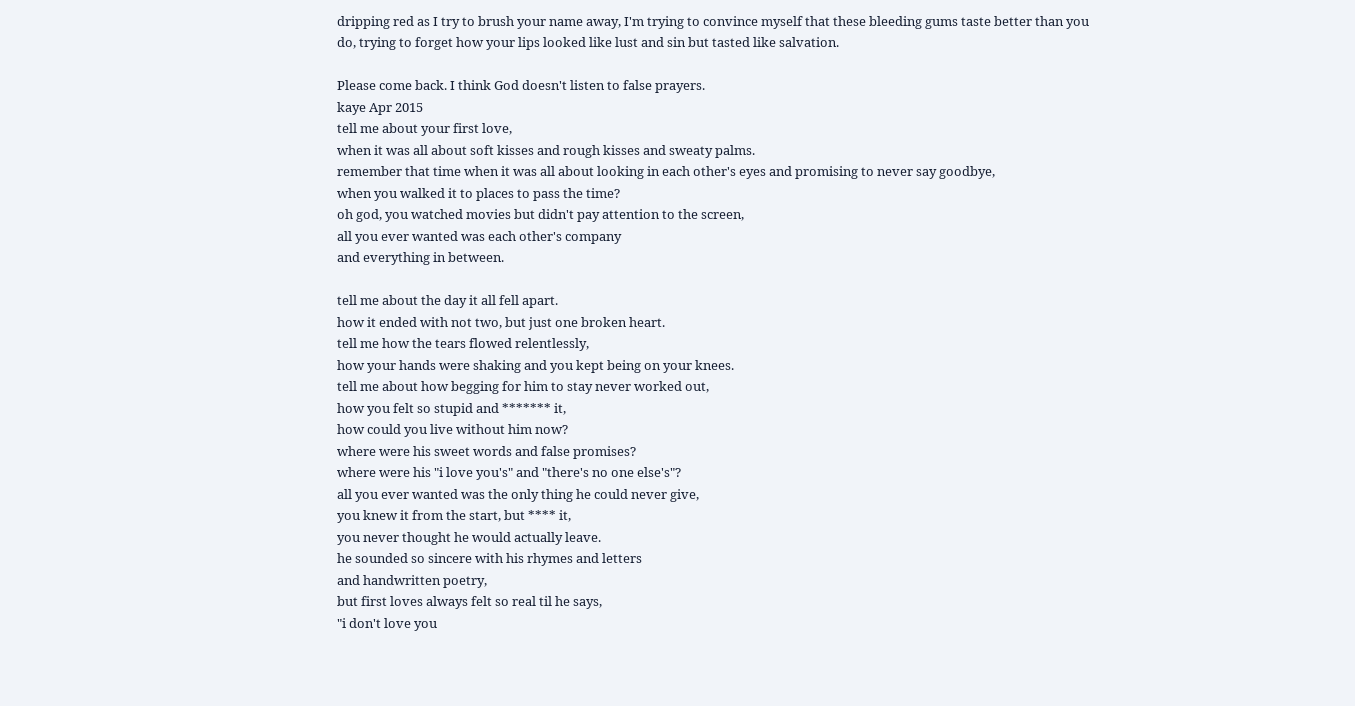dripping red as I try to brush your name away, I'm trying to convince myself that these bleeding gums taste better than you do, trying to forget how your lips looked like lust and sin but tasted like salvation.

Please come back. I think God doesn't listen to false prayers.
kaye Apr 2015
tell me about your first love,
when it was all about soft kisses and rough kisses and sweaty palms.
remember that time when it was all about looking in each other's eyes and promising to never say goodbye,
when you walked it to places to pass the time?
oh god, you watched movies but didn't pay attention to the screen,
all you ever wanted was each other's company
and everything in between.

tell me about the day it all fell apart.
how it ended with not two, but just one broken heart.
tell me how the tears flowed relentlessly,
how your hands were shaking and you kept being on your knees.
tell me about how begging for him to stay never worked out,
how you felt so stupid and ******* it,
how could you live without him now?
where were his sweet words and false promises?
where were his "i love you's" and "there's no one else's"?
all you ever wanted was the only thing he could never give,
you knew it from the start, but **** it,
you never thought he would actually leave.
he sounded so sincere with his rhymes and letters
and handwritten poetry,
but first loves always felt so real til he says,
"i don't love you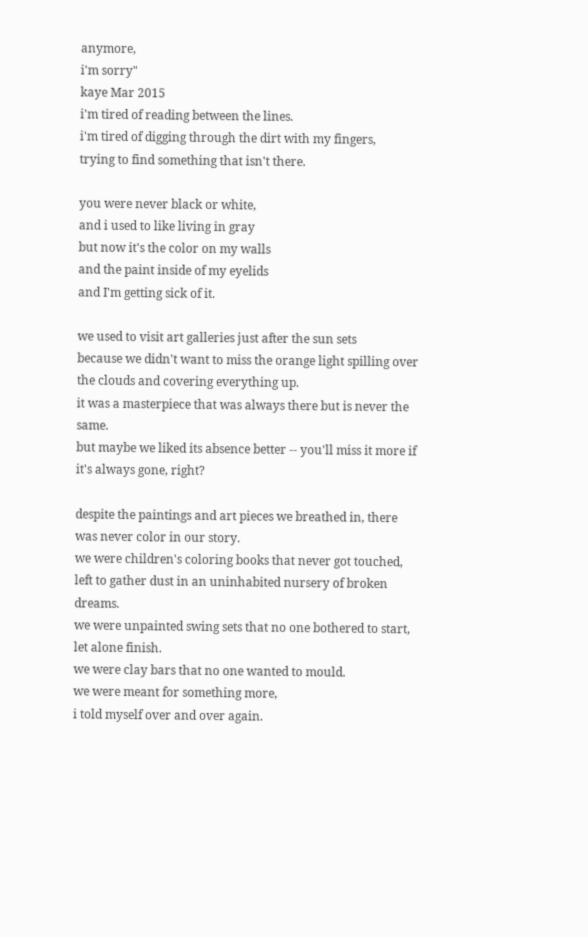anymore,
i'm sorry"
kaye Mar 2015
i'm tired of reading between the lines.
i'm tired of digging through the dirt with my fingers,
trying to find something that isn't there.

you were never black or white,
and i used to like living in gray
but now it's the color on my walls
and the paint inside of my eyelids
and I'm getting sick of it.

we used to visit art galleries just after the sun sets
because we didn't want to miss the orange light spilling over the clouds and covering everything up.
it was a masterpiece that was always there but is never the same.
but maybe we liked its absence better -- you'll miss it more if it's always gone, right?

despite the paintings and art pieces we breathed in, there was never color in our story.
we were children's coloring books that never got touched, left to gather dust in an uninhabited nursery of broken dreams.
we were unpainted swing sets that no one bothered to start, let alone finish.
we were clay bars that no one wanted to mould.
we were meant for something more,
i told myself over and over again.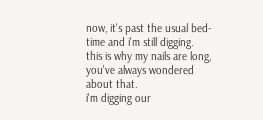now, it's past the usual bed-time and i'm still digging.
this is why my nails are long, you've always wondered about that.
i'm digging our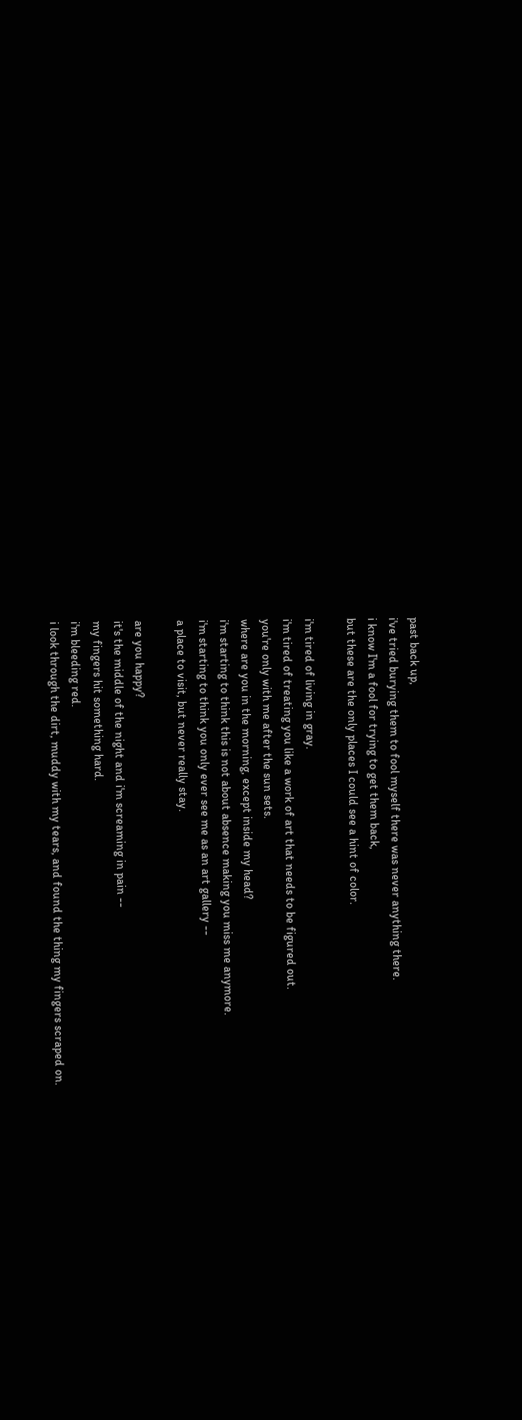past back up,
i've tried burying them to fool myself there was never anything there.
i know I'm a fool for trying to get them back,
but these are the only places I could see a hint of color.

i'm tired of living in gray.
i'm tired of treating you like a work of art that needs to be figured out.
you're only with me after the sun sets.
where are you in the morning, except inside my head?
i'm starting to think this is not about absence making you miss me anymore.
i'm starting to think you only ever see me as an art gallery --
a place to visit, but never really stay.

are you happy?
it's the middle of the night and i'm screaming in pain --
my fingers hit something hard.
i'm bleeding red.
i look through the dirt, muddy with my tears, and found the thing my fingers scraped on.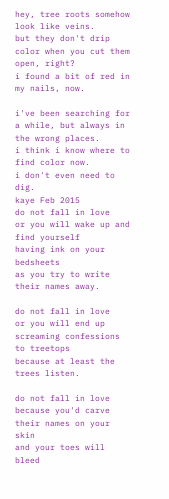hey, tree roots somehow look like veins.
but they don't drip color when you cut them open, right?
i found a bit of red in my nails, now.

i've been searching for a while, but always in the wrong places.
i think i know where to find color now.
i don't even need to dig.
kaye Feb 2015
do not fall in love
or you will wake up and find yourself
having ink on your bedsheets
as you try to write their names away.

do not fall in love
or you will end up screaming confessions
to treetops
because at least the trees listen.

do not fall in love
because you'd carve their names on your skin
and your toes will bleed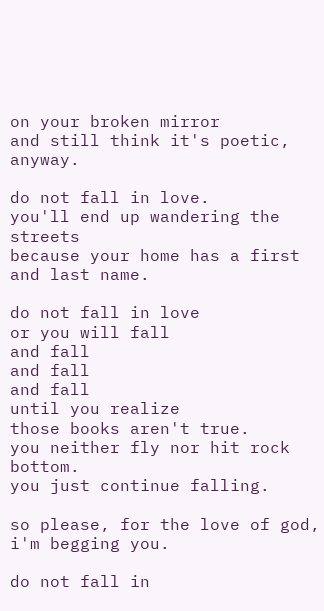on your broken mirror
and still think it's poetic, anyway.

do not fall in love.
you'll end up wandering the streets
because your home has a first and last name.

do not fall in love
or you will fall
and fall
and fall
and fall
until you realize
those books aren't true.
you neither fly nor hit rock bottom.
you just continue falling.

so please, for the love of god,
i'm begging you.

do not fall in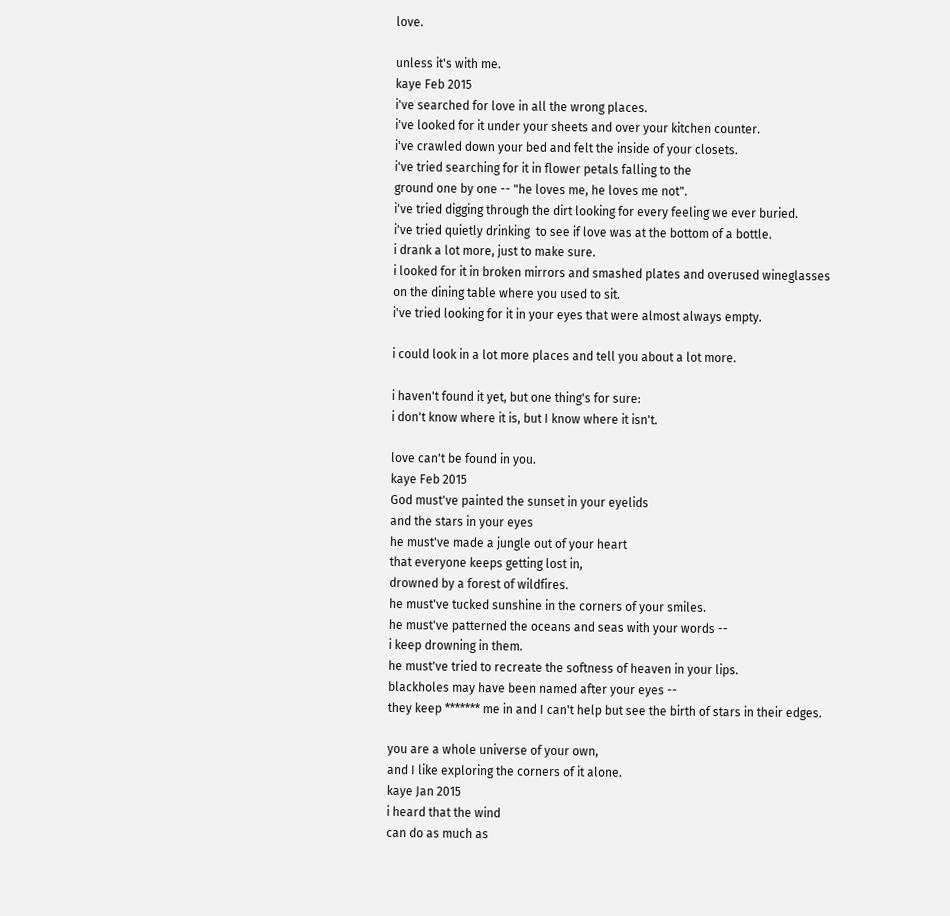love.

unless it's with me.
kaye Feb 2015
i've searched for love in all the wrong places.
i've looked for it under your sheets and over your kitchen counter.
i've crawled down your bed and felt the inside of your closets.
i've tried searching for it in flower petals falling to the
ground one by one -- "he loves me, he loves me not".
i've tried digging through the dirt looking for every feeling we ever buried.
i've tried quietly drinking  to see if love was at the bottom of a bottle.
i drank a lot more, just to make sure.
i looked for it in broken mirrors and smashed plates and overused wineglasses
on the dining table where you used to sit.
i've tried looking for it in your eyes that were almost always empty.

i could look in a lot more places and tell you about a lot more.

i haven't found it yet, but one thing's for sure:
i don't know where it is, but I know where it isn't.

love can't be found in you.
kaye Feb 2015
God must've painted the sunset in your eyelids
and the stars in your eyes
he must've made a jungle out of your heart
that everyone keeps getting lost in,
drowned by a forest of wildfires.
he must've tucked sunshine in the corners of your smiles.
he must've patterned the oceans and seas with your words --
i keep drowning in them.
he must've tried to recreate the softness of heaven in your lips.
blackholes may have been named after your eyes --
they keep ******* me in and I can't help but see the birth of stars in their edges.

you are a whole universe of your own,
and I like exploring the corners of it alone.
kaye Jan 2015
i heard that the wind
can do as much as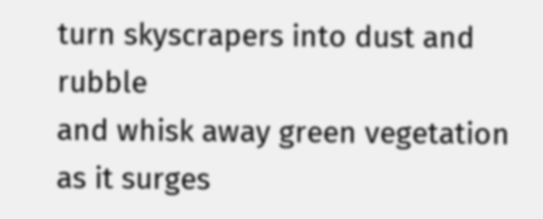turn skyscrapers into dust and rubble
and whisk away green vegetation
as it surges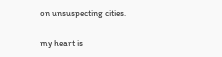on unsuspecting cities.

my heart is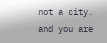not a city.
and you are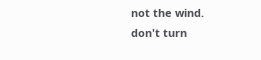not the wind.
don't turn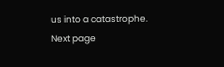us into a catastrophe.
Next page